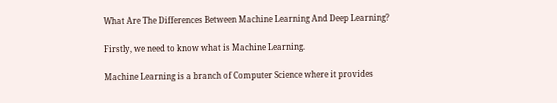What Are The Differences Between Machine Learning And Deep Learning?

Firstly, we need to know what is Machine Learning.

Machine Learning is a branch of Computer Science where it provides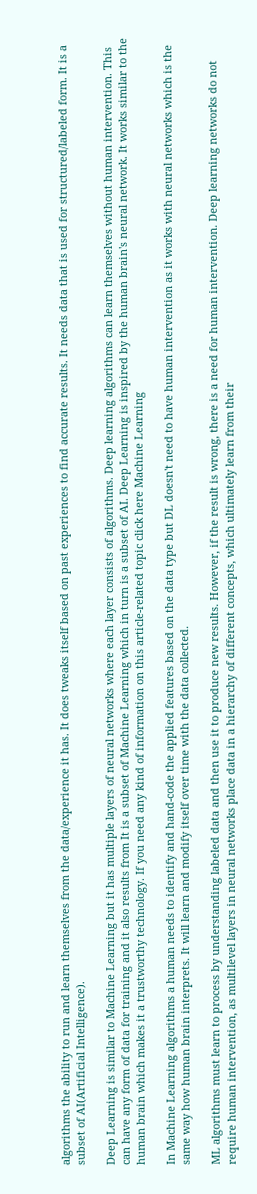algorithms the ability to run and learn themselves from the data/experience it has. It does tweaks itself based on past experiences to find accurate results. It needs data that is used for structured/labeled form. It is a subset of AI(Artificial Intelligence).

Deep Learning is similar to Machine Learning but it has multiple layers of neural networks where each layer consists of algorithms. Deep learning algorithms can learn themselves without human intervention. This can have any form of data for training and it also results from It is a subset of Machine Learning which in turn is a subset of AI. Deep Learning is inspired by the human brain's neural network. It works similar to the human brain which makes it a trustworthy technology. If you need any kind of information on this article-related topic click here Machine Learning

In Machine Learning algorithms a human needs to identify and hand-code the applied features based on the data type but DL doesn't need to have human intervention as it works with neural networks which is the same way how human brain interprets. It will learn and modify itself over time with the data collected.

ML algorithms must learn to process by understanding labeled data and then use it to produce new results. However, if the result is wrong, there is a need for human intervention. Deep learning networks do not require human intervention, as multilevel layers in neural networks place data in a hierarchy of different concepts, which ultimately learn from their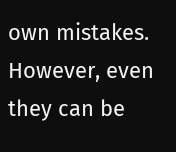own mistakes. However, even they can be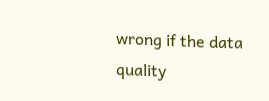wrong if the data quality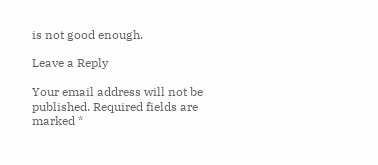is not good enough.

Leave a Reply

Your email address will not be published. Required fields are marked *